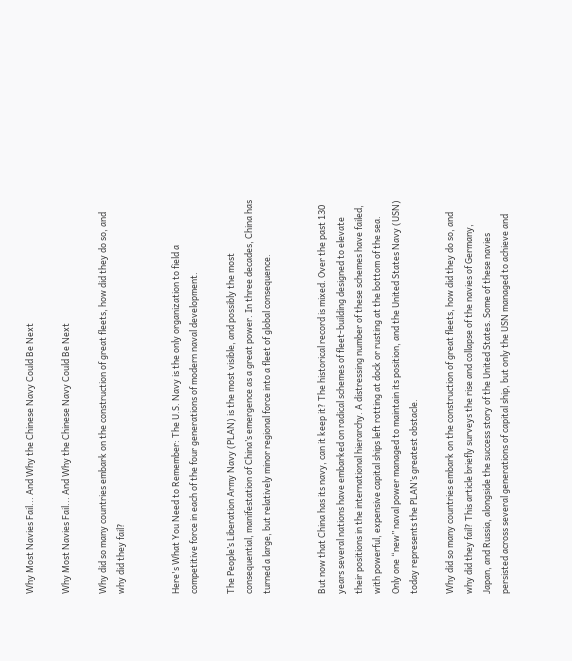Why Most Navies Fail... And Why the Chinese Navy Could Be Next

Why Most Navies Fail... And Why the Chinese Navy Could Be Next

Why did so many countries embark on the construction of great fleets, how did they do so, and why did they fail?


Here's What You Need to Remember: The U.S. Navy is the only organization to field a competitive force in each of the four generations of modern naval development.

The People’s Liberation Army Navy (PLAN) is the most visible, and possibly the most consequential, manifestation of China’s emergence as a great power. In three decades, China has turned a large, but relatively minor regional force into a fleet of global consequence.


But now that China has its navy, can it keep it? The historical record is mixed. Over the past 130 years several nations have embarked on radical schemes of fleet-building designed to elevate their positions in the international hierarchy. A distressing number of these schemes have failed, with powerful, expensive capital ships left rotting at dock or rusting at the bottom of the sea. Only one “new” naval power managed to maintain its position, and the United States Navy (USN) today represents the PLAN’s greatest obstacle.

Why did so many countries embark on the construction of great fleets, how did they do so, and why did they fail? This article briefly surveys the rise and collapse of the navies of Germany, Japan, and Russia, alongside the success story of the United States. Some of these navies persisted across several generations of capital ship, but only the USN managed to achieve and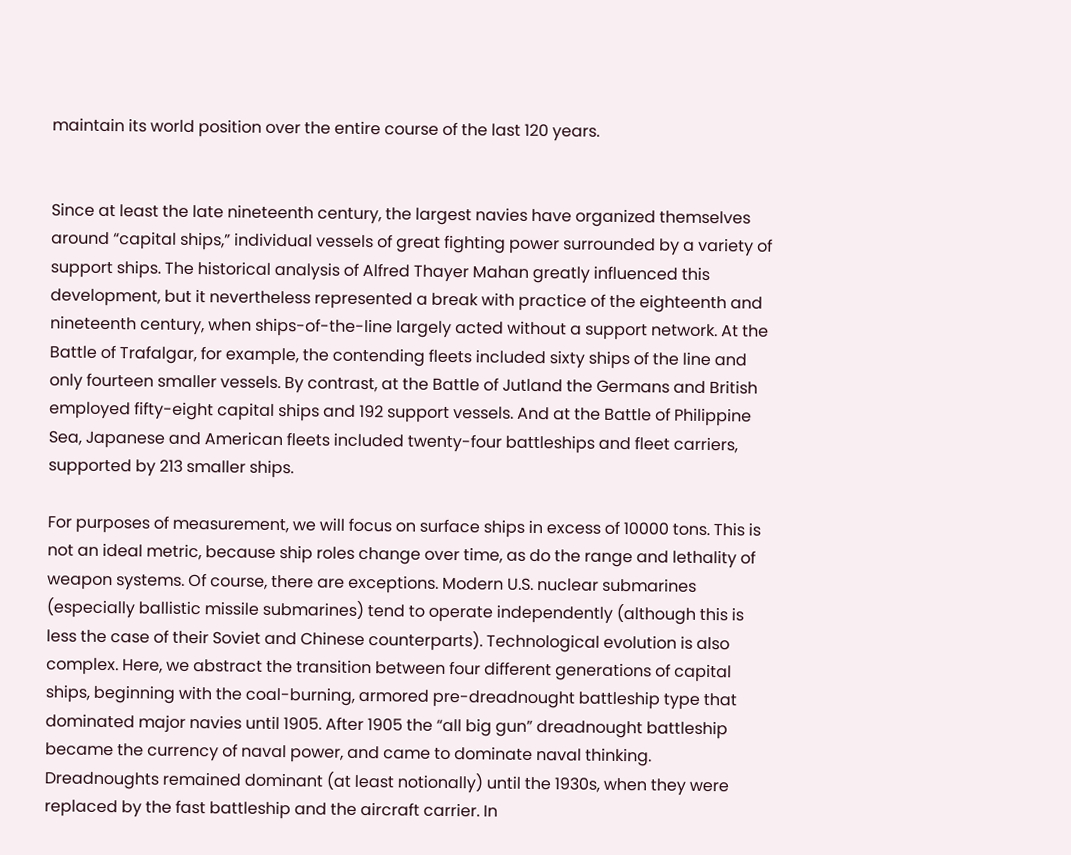maintain its world position over the entire course of the last 120 years.


Since at least the late nineteenth century, the largest navies have organized themselves around “capital ships,” individual vessels of great fighting power surrounded by a variety of support ships. The historical analysis of Alfred Thayer Mahan greatly influenced this development, but it nevertheless represented a break with practice of the eighteenth and nineteenth century, when ships-of-the-line largely acted without a support network. At the Battle of Trafalgar, for example, the contending fleets included sixty ships of the line and only fourteen smaller vessels. By contrast, at the Battle of Jutland the Germans and British employed fifty-eight capital ships and 192 support vessels. And at the Battle of Philippine Sea, Japanese and American fleets included twenty-four battleships and fleet carriers, supported by 213 smaller ships.

For purposes of measurement, we will focus on surface ships in excess of 10000 tons. This is not an ideal metric, because ship roles change over time, as do the range and lethality of weapon systems. Of course, there are exceptions. Modern U.S. nuclear submarines (especially ballistic missile submarines) tend to operate independently (although this is less the case of their Soviet and Chinese counterparts). Technological evolution is also complex. Here, we abstract the transition between four different generations of capital ships, beginning with the coal-burning, armored pre-dreadnought battleship type that dominated major navies until 1905. After 1905 the “all big gun” dreadnought battleship became the currency of naval power, and came to dominate naval thinking. Dreadnoughts remained dominant (at least notionally) until the 1930s, when they were replaced by the fast battleship and the aircraft carrier. In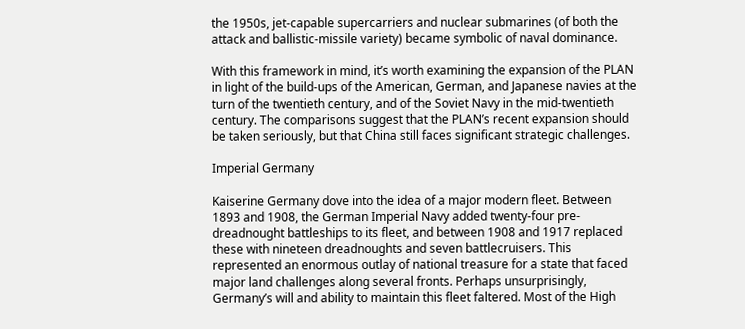the 1950s, jet-capable supercarriers and nuclear submarines (of both the attack and ballistic-missile variety) became symbolic of naval dominance.

With this framework in mind, it’s worth examining the expansion of the PLAN in light of the build-ups of the American, German, and Japanese navies at the turn of the twentieth century, and of the Soviet Navy in the mid-twentieth century. The comparisons suggest that the PLAN’s recent expansion should be taken seriously, but that China still faces significant strategic challenges.

Imperial Germany

Kaiserine Germany dove into the idea of a major modern fleet. Between 1893 and 1908, the German Imperial Navy added twenty-four pre-dreadnought battleships to its fleet, and between 1908 and 1917 replaced these with nineteen dreadnoughts and seven battlecruisers. This represented an enormous outlay of national treasure for a state that faced major land challenges along several fronts. Perhaps unsurprisingly, Germany’s will and ability to maintain this fleet faltered. Most of the High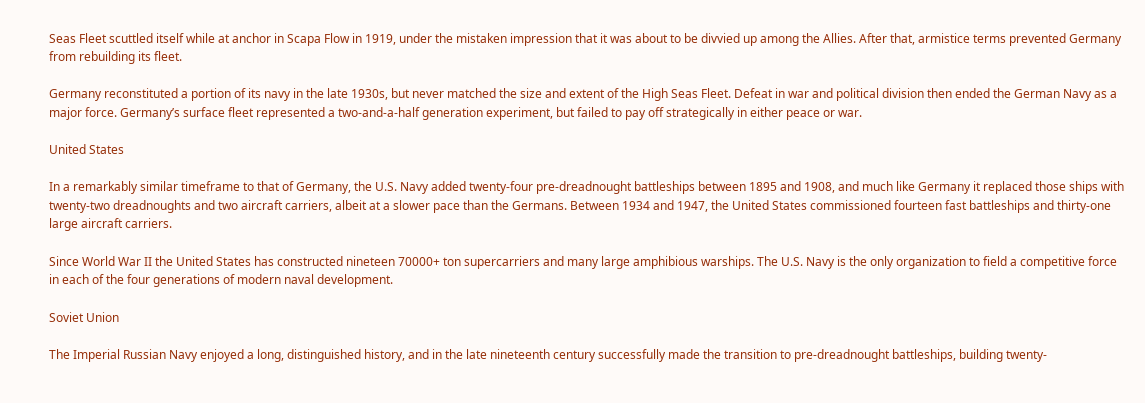Seas Fleet scuttled itself while at anchor in Scapa Flow in 1919, under the mistaken impression that it was about to be divvied up among the Allies. After that, armistice terms prevented Germany from rebuilding its fleet.

Germany reconstituted a portion of its navy in the late 1930s, but never matched the size and extent of the High Seas Fleet. Defeat in war and political division then ended the German Navy as a major force. Germany’s surface fleet represented a two-and-a-half generation experiment, but failed to pay off strategically in either peace or war.

United States

In a remarkably similar timeframe to that of Germany, the U.S. Navy added twenty-four pre-dreadnought battleships between 1895 and 1908, and much like Germany it replaced those ships with twenty-two dreadnoughts and two aircraft carriers, albeit at a slower pace than the Germans. Between 1934 and 1947, the United States commissioned fourteen fast battleships and thirty-one large aircraft carriers.

Since World War II the United States has constructed nineteen 70000+ ton supercarriers and many large amphibious warships. The U.S. Navy is the only organization to field a competitive force in each of the four generations of modern naval development.

Soviet Union

The Imperial Russian Navy enjoyed a long, distinguished history, and in the late nineteenth century successfully made the transition to pre-dreadnought battleships, building twenty-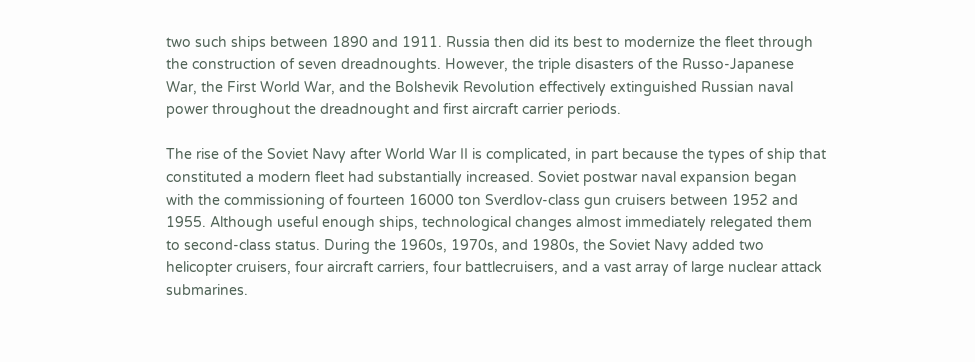two such ships between 1890 and 1911. Russia then did its best to modernize the fleet through the construction of seven dreadnoughts. However, the triple disasters of the Russo-Japanese War, the First World War, and the Bolshevik Revolution effectively extinguished Russian naval power throughout the dreadnought and first aircraft carrier periods.

The rise of the Soviet Navy after World War II is complicated, in part because the types of ship that constituted a modern fleet had substantially increased. Soviet postwar naval expansion began with the commissioning of fourteen 16000 ton Sverdlov-class gun cruisers between 1952 and 1955. Although useful enough ships, technological changes almost immediately relegated them to second-class status. During the 1960s, 1970s, and 1980s, the Soviet Navy added two helicopter cruisers, four aircraft carriers, four battlecruisers, and a vast array of large nuclear attack submarines.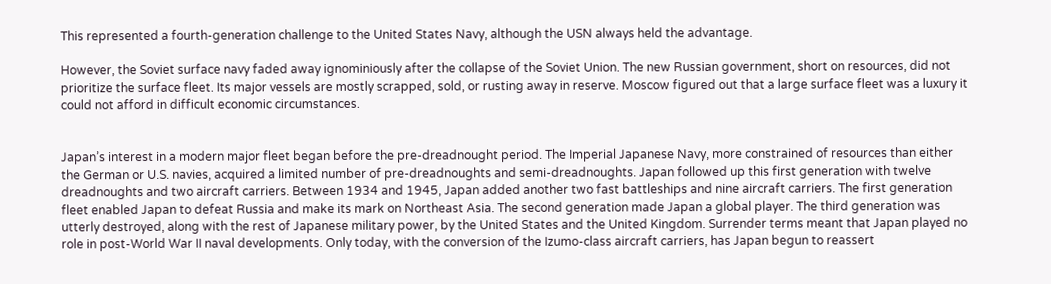This represented a fourth-generation challenge to the United States Navy, although the USN always held the advantage.

However, the Soviet surface navy faded away ignominiously after the collapse of the Soviet Union. The new Russian government, short on resources, did not prioritize the surface fleet. Its major vessels are mostly scrapped, sold, or rusting away in reserve. Moscow figured out that a large surface fleet was a luxury it could not afford in difficult economic circumstances.


Japan’s interest in a modern major fleet began before the pre-dreadnought period. The Imperial Japanese Navy, more constrained of resources than either the German or U.S. navies, acquired a limited number of pre-dreadnoughts and semi-dreadnoughts. Japan followed up this first generation with twelve dreadnoughts and two aircraft carriers. Between 1934 and 1945, Japan added another two fast battleships and nine aircraft carriers. The first generation fleet enabled Japan to defeat Russia and make its mark on Northeast Asia. The second generation made Japan a global player. The third generation was utterly destroyed, along with the rest of Japanese military power, by the United States and the United Kingdom. Surrender terms meant that Japan played no role in post-World War II naval developments. Only today, with the conversion of the Izumo-class aircraft carriers, has Japan begun to reassert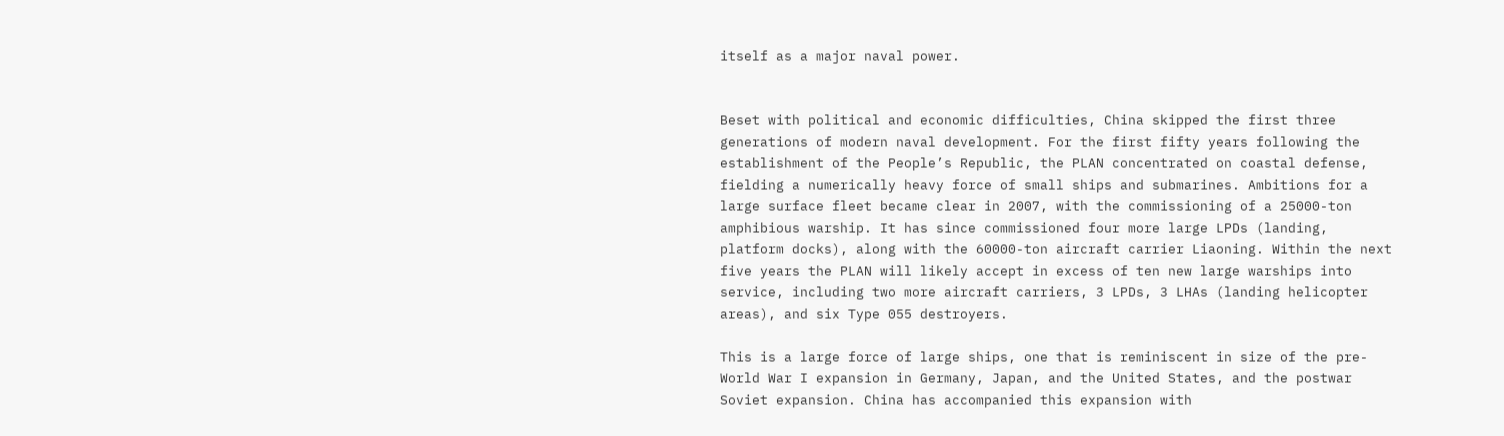itself as a major naval power.


Beset with political and economic difficulties, China skipped the first three generations of modern naval development. For the first fifty years following the establishment of the People’s Republic, the PLAN concentrated on coastal defense, fielding a numerically heavy force of small ships and submarines. Ambitions for a large surface fleet became clear in 2007, with the commissioning of a 25000-ton amphibious warship. It has since commissioned four more large LPDs (landing, platform docks), along with the 60000-ton aircraft carrier Liaoning. Within the next five years the PLAN will likely accept in excess of ten new large warships into service, including two more aircraft carriers, 3 LPDs, 3 LHAs (landing helicopter areas), and six Type 055 destroyers.

This is a large force of large ships, one that is reminiscent in size of the pre-World War I expansion in Germany, Japan, and the United States, and the postwar Soviet expansion. China has accompanied this expansion with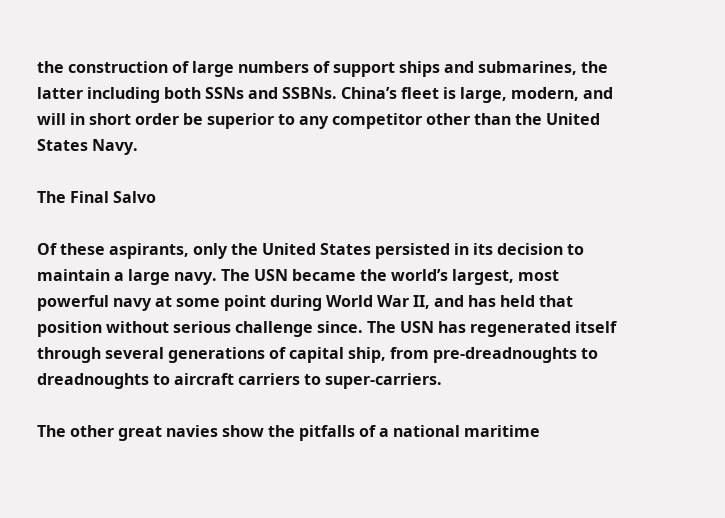the construction of large numbers of support ships and submarines, the latter including both SSNs and SSBNs. China’s fleet is large, modern, and will in short order be superior to any competitor other than the United States Navy.

The Final Salvo

Of these aspirants, only the United States persisted in its decision to maintain a large navy. The USN became the world’s largest, most powerful navy at some point during World War II, and has held that position without serious challenge since. The USN has regenerated itself through several generations of capital ship, from pre-dreadnoughts to dreadnoughts to aircraft carriers to super-carriers.

The other great navies show the pitfalls of a national maritime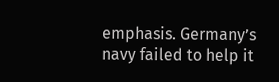emphasis. Germany’s navy failed to help it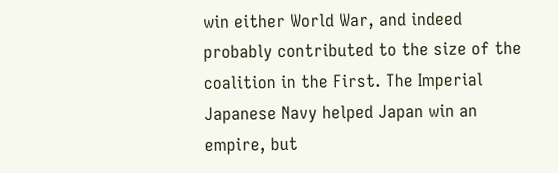win either World War, and indeed probably contributed to the size of the coalition in the First. The Imperial Japanese Navy helped Japan win an empire, but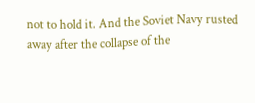not to hold it. And the Soviet Navy rusted away after the collapse of the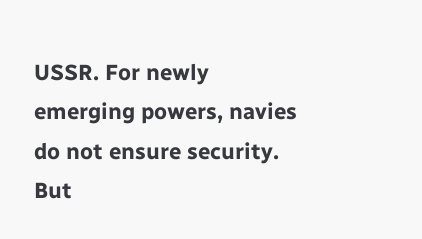USSR. For newly emerging powers, navies do not ensure security. But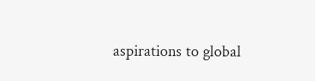aspirations to global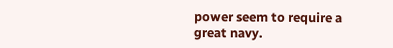power seem to require a great navy.